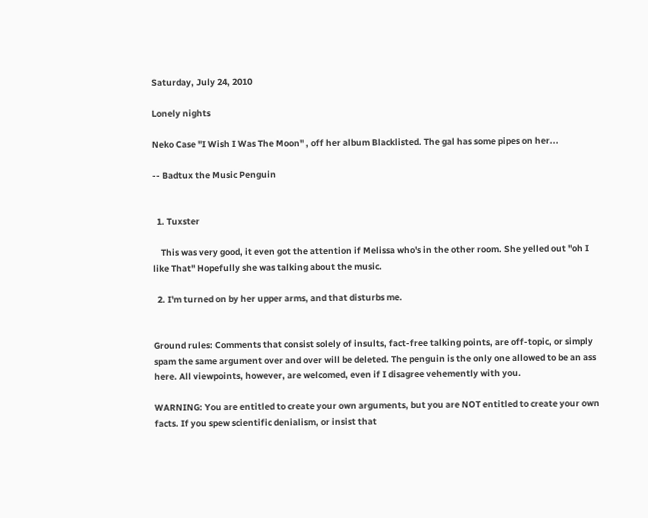Saturday, July 24, 2010

Lonely nights

Neko Case "I Wish I Was The Moon" , off her album Blacklisted. The gal has some pipes on her...

-- Badtux the Music Penguin


  1. Tuxster

    This was very good, it even got the attention if Melissa who's in the other room. She yelled out "oh I like That" Hopefully she was talking about the music.

  2. I'm turned on by her upper arms, and that disturbs me.


Ground rules: Comments that consist solely of insults, fact-free talking points, are off-topic, or simply spam the same argument over and over will be deleted. The penguin is the only one allowed to be an ass here. All viewpoints, however, are welcomed, even if I disagree vehemently with you.

WARNING: You are entitled to create your own arguments, but you are NOT entitled to create your own facts. If you spew scientific denialism, or insist that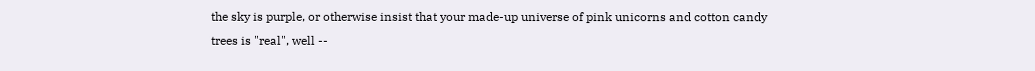the sky is purple, or otherwise insist that your made-up universe of pink unicorns and cotton candy trees is "real", well --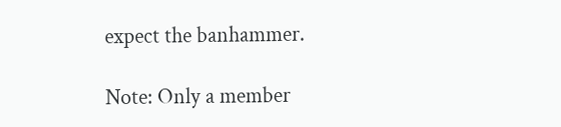expect the banhammer.

Note: Only a member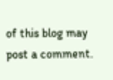of this blog may post a comment.